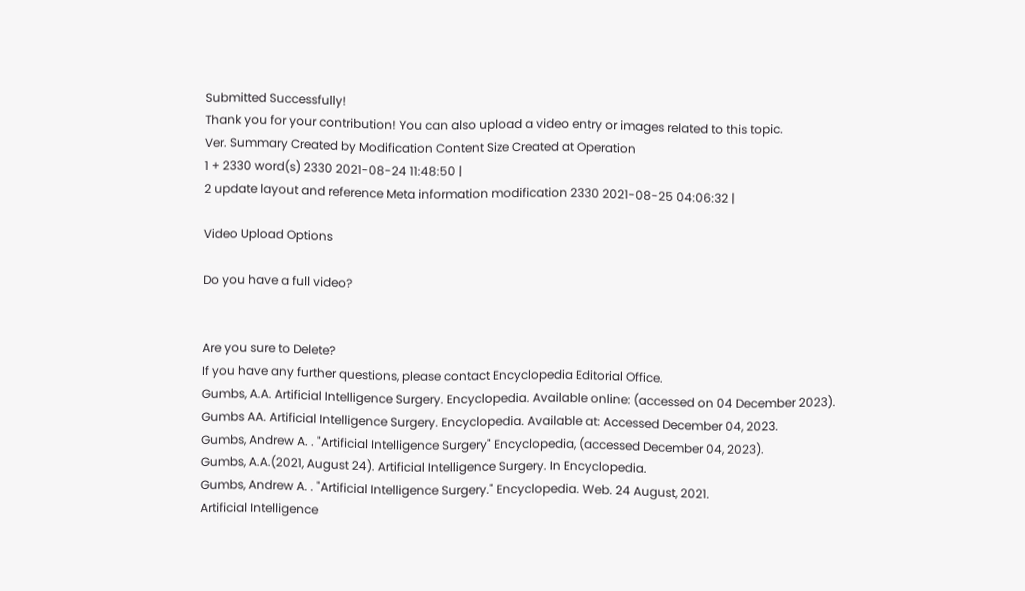Submitted Successfully!
Thank you for your contribution! You can also upload a video entry or images related to this topic.
Ver. Summary Created by Modification Content Size Created at Operation
1 + 2330 word(s) 2330 2021-08-24 11:48:50 |
2 update layout and reference Meta information modification 2330 2021-08-25 04:06:32 |

Video Upload Options

Do you have a full video?


Are you sure to Delete?
If you have any further questions, please contact Encyclopedia Editorial Office.
Gumbs, A.A. Artificial Intelligence Surgery. Encyclopedia. Available online: (accessed on 04 December 2023).
Gumbs AA. Artificial Intelligence Surgery. Encyclopedia. Available at: Accessed December 04, 2023.
Gumbs, Andrew A. . "Artificial Intelligence Surgery" Encyclopedia, (accessed December 04, 2023).
Gumbs, A.A.(2021, August 24). Artificial Intelligence Surgery. In Encyclopedia.
Gumbs, Andrew A. . "Artificial Intelligence Surgery." Encyclopedia. Web. 24 August, 2021.
Artificial Intelligence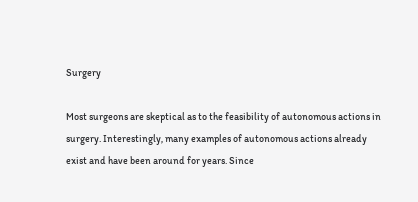Surgery

Most surgeons are skeptical as to the feasibility of autonomous actions in surgery. Interestingly, many examples of autonomous actions already exist and have been around for years. Since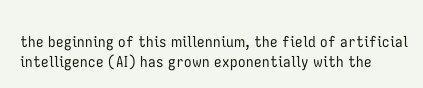the beginning of this millennium, the field of artificial intelligence (AI) has grown exponentially with the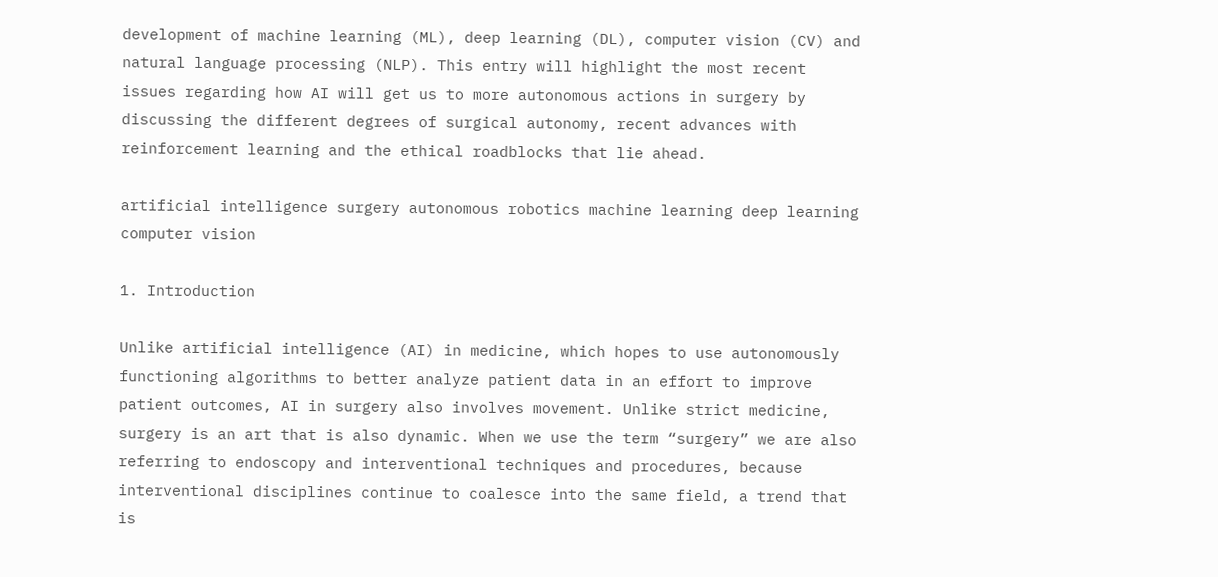development of machine learning (ML), deep learning (DL), computer vision (CV) and natural language processing (NLP). This entry will highlight the most recent issues regarding how AI will get us to more autonomous actions in surgery by discussing the different degrees of surgical autonomy, recent advances with reinforcement learning and the ethical roadblocks that lie ahead.

artificial intelligence surgery autonomous robotics machine learning deep learning computer vision

1. Introduction

Unlike artificial intelligence (AI) in medicine, which hopes to use autonomously functioning algorithms to better analyze patient data in an effort to improve patient outcomes, AI in surgery also involves movement. Unlike strict medicine, surgery is an art that is also dynamic. When we use the term “surgery” we are also referring to endoscopy and interventional techniques and procedures, because interventional disciplines continue to coalesce into the same field, a trend that is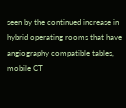seen by the continued increase in hybrid operating rooms that have angiography compatible tables, mobile CT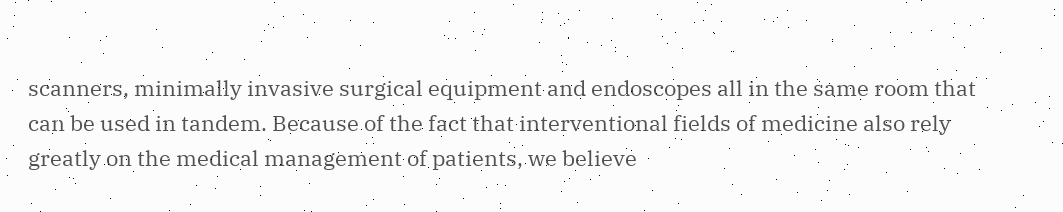scanners, minimally invasive surgical equipment and endoscopes all in the same room that can be used in tandem. Because of the fact that interventional fields of medicine also rely greatly on the medical management of patients, we believe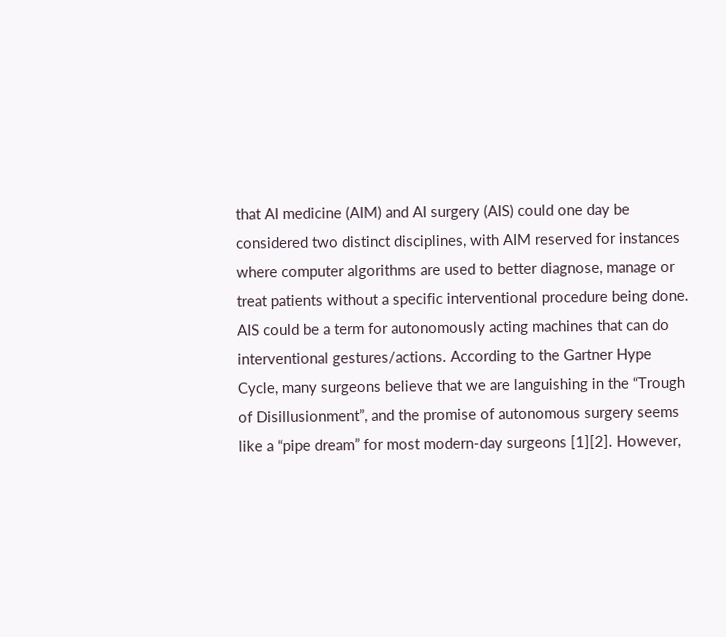that AI medicine (AIM) and AI surgery (AIS) could one day be considered two distinct disciplines, with AIM reserved for instances where computer algorithms are used to better diagnose, manage or treat patients without a specific interventional procedure being done.
AIS could be a term for autonomously acting machines that can do interventional gestures/actions. According to the Gartner Hype Cycle, many surgeons believe that we are languishing in the “Trough of Disillusionment”, and the promise of autonomous surgery seems like a “pipe dream” for most modern-day surgeons [1][2]. However,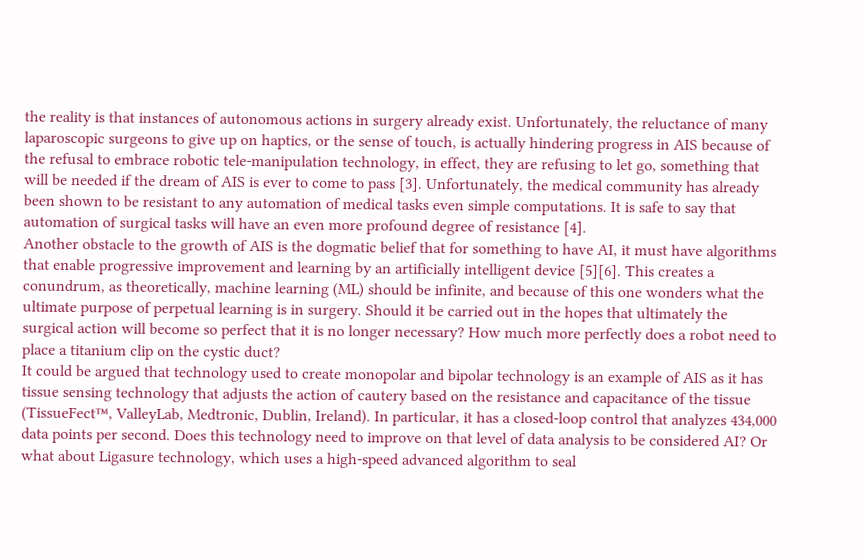the reality is that instances of autonomous actions in surgery already exist. Unfortunately, the reluctance of many laparoscopic surgeons to give up on haptics, or the sense of touch, is actually hindering progress in AIS because of the refusal to embrace robotic tele-manipulation technology, in effect, they are refusing to let go, something that will be needed if the dream of AIS is ever to come to pass [3]. Unfortunately, the medical community has already been shown to be resistant to any automation of medical tasks even simple computations. It is safe to say that automation of surgical tasks will have an even more profound degree of resistance [4].
Another obstacle to the growth of AIS is the dogmatic belief that for something to have AI, it must have algorithms that enable progressive improvement and learning by an artificially intelligent device [5][6]. This creates a conundrum, as theoretically, machine learning (ML) should be infinite, and because of this one wonders what the ultimate purpose of perpetual learning is in surgery. Should it be carried out in the hopes that ultimately the surgical action will become so perfect that it is no longer necessary? How much more perfectly does a robot need to place a titanium clip on the cystic duct?
It could be argued that technology used to create monopolar and bipolar technology is an example of AIS as it has tissue sensing technology that adjusts the action of cautery based on the resistance and capacitance of the tissue (TissueFect™, ValleyLab, Medtronic, Dublin, Ireland). In particular, it has a closed-loop control that analyzes 434,000 data points per second. Does this technology need to improve on that level of data analysis to be considered AI? Or what about Ligasure technology, which uses a high-speed advanced algorithm to seal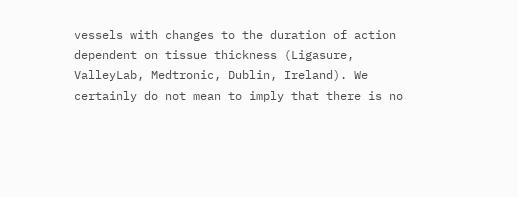vessels with changes to the duration of action dependent on tissue thickness (Ligasure, ValleyLab, Medtronic, Dublin, Ireland). We certainly do not mean to imply that there is no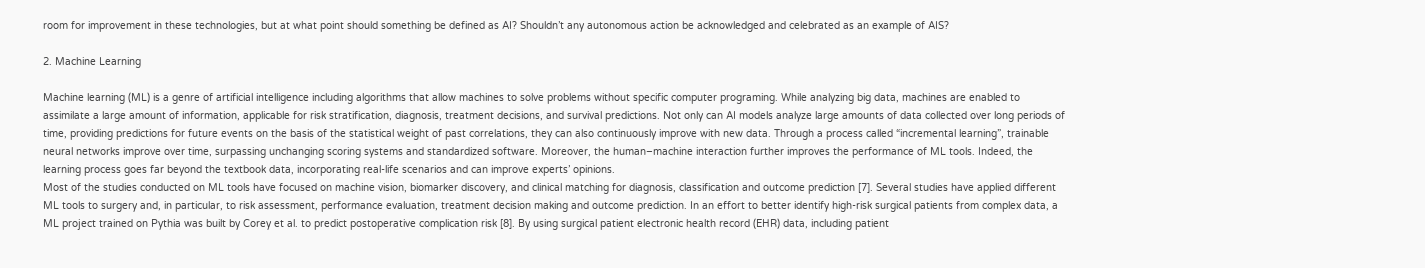room for improvement in these technologies, but at what point should something be defined as AI? Shouldn’t any autonomous action be acknowledged and celebrated as an example of AIS?

2. Machine Learning

Machine learning (ML) is a genre of artificial intelligence including algorithms that allow machines to solve problems without specific computer programing. While analyzing big data, machines are enabled to assimilate a large amount of information, applicable for risk stratification, diagnosis, treatment decisions, and survival predictions. Not only can AI models analyze large amounts of data collected over long periods of time, providing predictions for future events on the basis of the statistical weight of past correlations, they can also continuously improve with new data. Through a process called “incremental learning”, trainable neural networks improve over time, surpassing unchanging scoring systems and standardized software. Moreover, the human–machine interaction further improves the performance of ML tools. Indeed, the learning process goes far beyond the textbook data, incorporating real-life scenarios and can improve experts’ opinions.
Most of the studies conducted on ML tools have focused on machine vision, biomarker discovery, and clinical matching for diagnosis, classification and outcome prediction [7]. Several studies have applied different ML tools to surgery and, in particular, to risk assessment, performance evaluation, treatment decision making and outcome prediction. In an effort to better identify high-risk surgical patients from complex data, a ML project trained on Pythia was built by Corey et al. to predict postoperative complication risk [8]. By using surgical patient electronic health record (EHR) data, including patient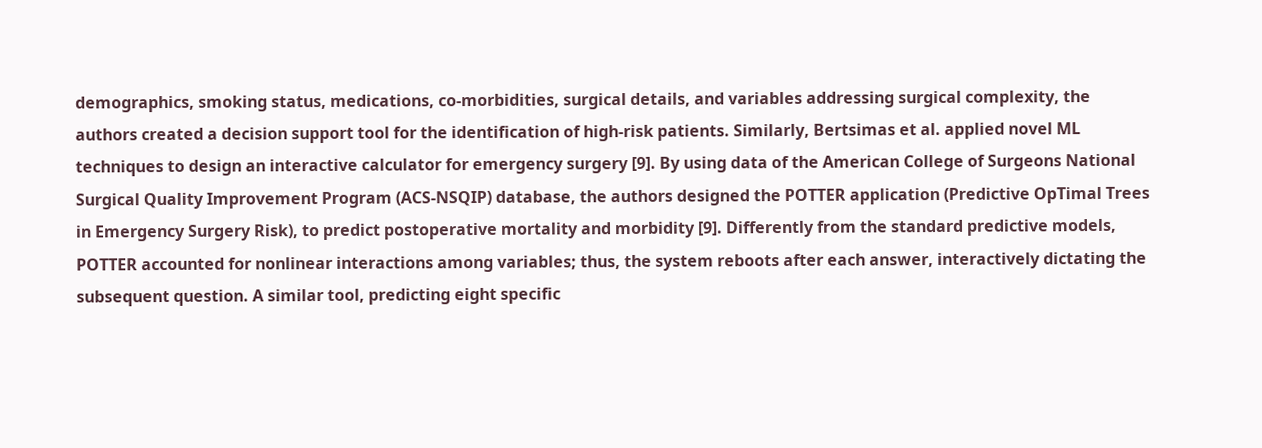demographics, smoking status, medications, co-morbidities, surgical details, and variables addressing surgical complexity, the authors created a decision support tool for the identification of high-risk patients. Similarly, Bertsimas et al. applied novel ML techniques to design an interactive calculator for emergency surgery [9]. By using data of the American College of Surgeons National Surgical Quality Improvement Program (ACS-NSQIP) database, the authors designed the POTTER application (Predictive OpTimal Trees in Emergency Surgery Risk), to predict postoperative mortality and morbidity [9]. Differently from the standard predictive models, POTTER accounted for nonlinear interactions among variables; thus, the system reboots after each answer, interactively dictating the subsequent question. A similar tool, predicting eight specific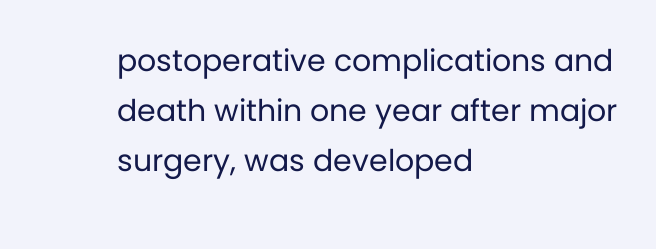postoperative complications and death within one year after major surgery, was developed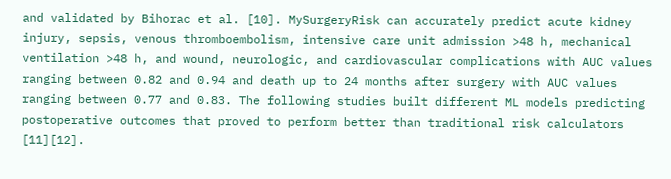and validated by Bihorac et al. [10]. MySurgeryRisk can accurately predict acute kidney injury, sepsis, venous thromboembolism, intensive care unit admission >48 h, mechanical ventilation >48 h, and wound, neurologic, and cardiovascular complications with AUC values ranging between 0.82 and 0.94 and death up to 24 months after surgery with AUC values ranging between 0.77 and 0.83. The following studies built different ML models predicting postoperative outcomes that proved to perform better than traditional risk calculators [11][12].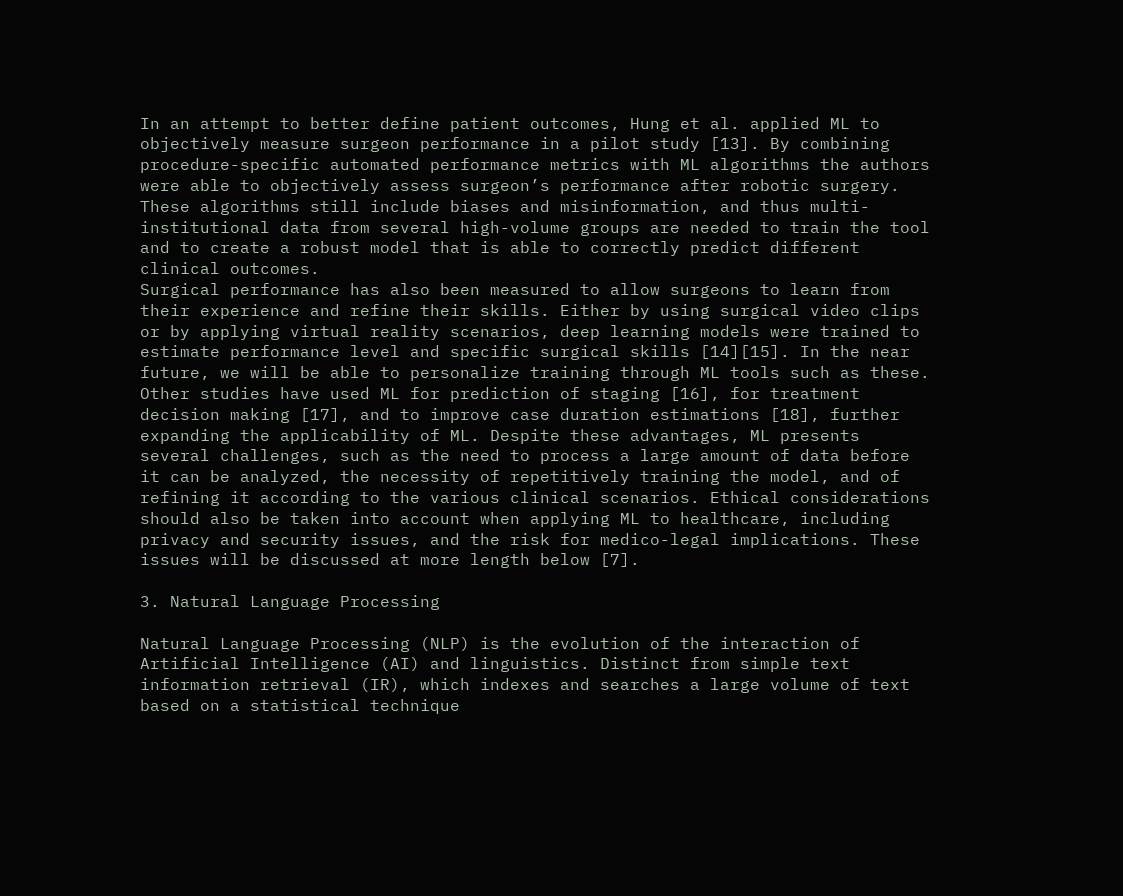In an attempt to better define patient outcomes, Hung et al. applied ML to objectively measure surgeon performance in a pilot study [13]. By combining procedure-specific automated performance metrics with ML algorithms the authors were able to objectively assess surgeon’s performance after robotic surgery. These algorithms still include biases and misinformation, and thus multi-institutional data from several high-volume groups are needed to train the tool and to create a robust model that is able to correctly predict different clinical outcomes.
Surgical performance has also been measured to allow surgeons to learn from their experience and refine their skills. Either by using surgical video clips or by applying virtual reality scenarios, deep learning models were trained to estimate performance level and specific surgical skills [14][15]. In the near future, we will be able to personalize training through ML tools such as these.
Other studies have used ML for prediction of staging [16], for treatment decision making [17], and to improve case duration estimations [18], further expanding the applicability of ML. Despite these advantages, ML presents several challenges, such as the need to process a large amount of data before it can be analyzed, the necessity of repetitively training the model, and of refining it according to the various clinical scenarios. Ethical considerations should also be taken into account when applying ML to healthcare, including privacy and security issues, and the risk for medico-legal implications. These issues will be discussed at more length below [7].

3. Natural Language Processing

Natural Language Processing (NLP) is the evolution of the interaction of Artificial Intelligence (AI) and linguistics. Distinct from simple text information retrieval (IR), which indexes and searches a large volume of text based on a statistical technique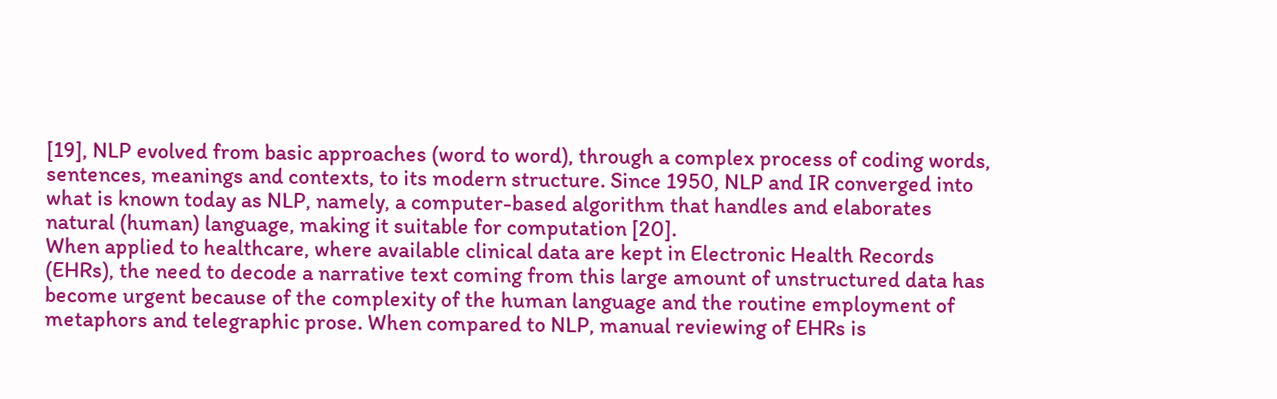[19], NLP evolved from basic approaches (word to word), through a complex process of coding words, sentences, meanings and contexts, to its modern structure. Since 1950, NLP and IR converged into what is known today as NLP, namely, a computer-based algorithm that handles and elaborates natural (human) language, making it suitable for computation [20].
When applied to healthcare, where available clinical data are kept in Electronic Health Records (EHRs), the need to decode a narrative text coming from this large amount of unstructured data has become urgent because of the complexity of the human language and the routine employment of metaphors and telegraphic prose. When compared to NLP, manual reviewing of EHRs is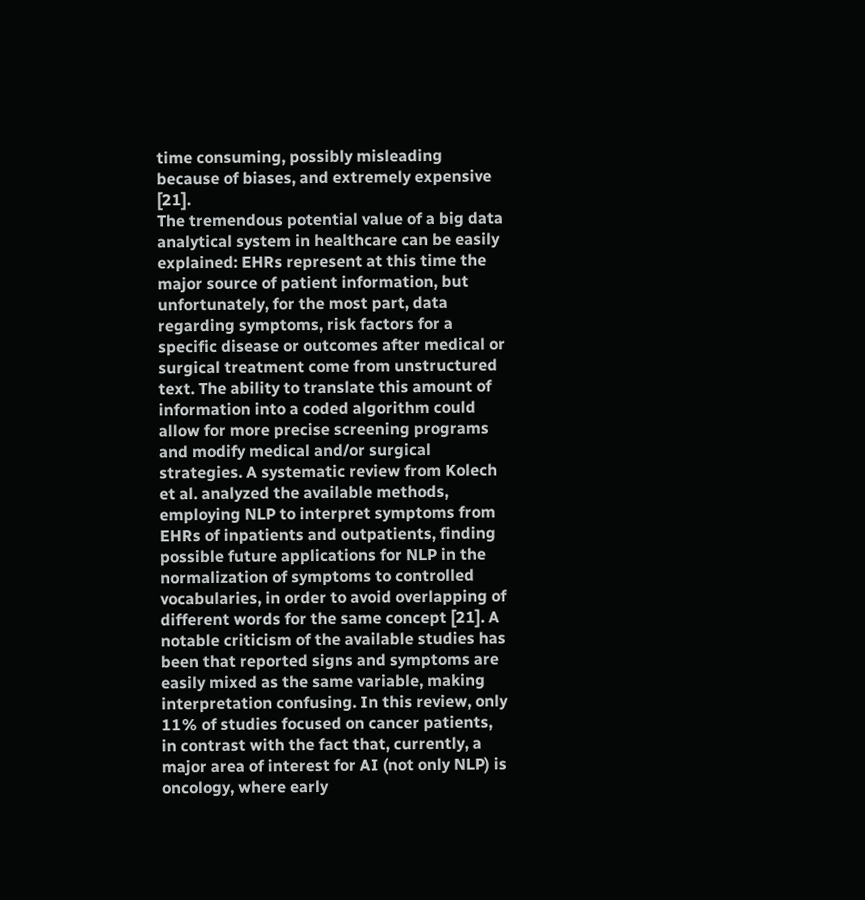time consuming, possibly misleading because of biases, and extremely expensive [21].
The tremendous potential value of a big data analytical system in healthcare can be easily explained: EHRs represent at this time the major source of patient information, but unfortunately, for the most part, data regarding symptoms, risk factors for a specific disease or outcomes after medical or surgical treatment come from unstructured text. The ability to translate this amount of information into a coded algorithm could allow for more precise screening programs and modify medical and/or surgical strategies. A systematic review from Kolech et al. analyzed the available methods, employing NLP to interpret symptoms from EHRs of inpatients and outpatients, finding possible future applications for NLP in the normalization of symptoms to controlled vocabularies, in order to avoid overlapping of different words for the same concept [21]. A notable criticism of the available studies has been that reported signs and symptoms are easily mixed as the same variable, making interpretation confusing. In this review, only 11% of studies focused on cancer patients, in contrast with the fact that, currently, a major area of interest for AI (not only NLP) is oncology, where early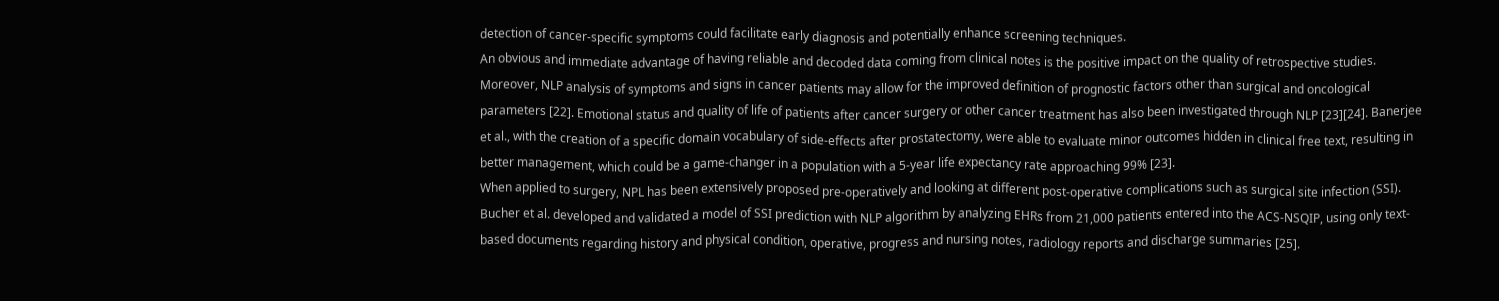detection of cancer-specific symptoms could facilitate early diagnosis and potentially enhance screening techniques.
An obvious and immediate advantage of having reliable and decoded data coming from clinical notes is the positive impact on the quality of retrospective studies. Moreover, NLP analysis of symptoms and signs in cancer patients may allow for the improved definition of prognostic factors other than surgical and oncological parameters [22]. Emotional status and quality of life of patients after cancer surgery or other cancer treatment has also been investigated through NLP [23][24]. Banerjee et al., with the creation of a specific domain vocabulary of side-effects after prostatectomy, were able to evaluate minor outcomes hidden in clinical free text, resulting in better management, which could be a game-changer in a population with a 5-year life expectancy rate approaching 99% [23].
When applied to surgery, NPL has been extensively proposed pre-operatively and looking at different post-operative complications such as surgical site infection (SSI). Bucher et al. developed and validated a model of SSI prediction with NLP algorithm by analyzing EHRs from 21,000 patients entered into the ACS-NSQIP, using only text-based documents regarding history and physical condition, operative, progress and nursing notes, radiology reports and discharge summaries [25].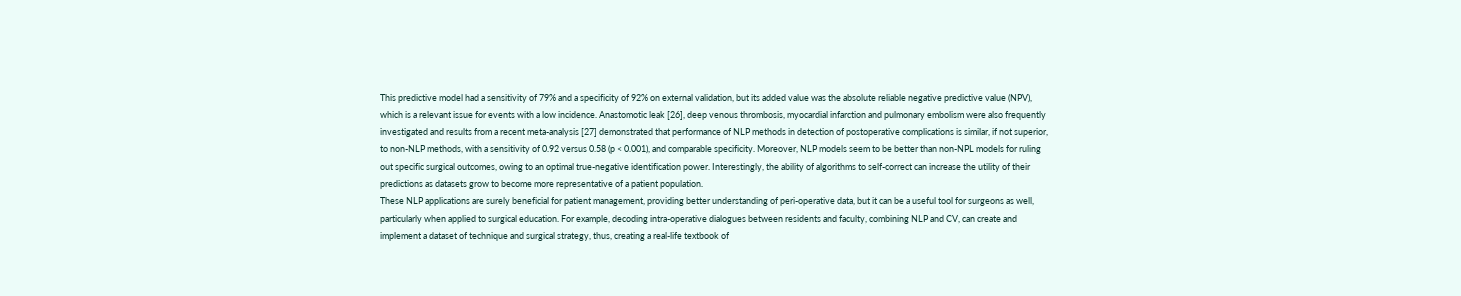This predictive model had a sensitivity of 79% and a specificity of 92% on external validation, but its added value was the absolute reliable negative predictive value (NPV), which is a relevant issue for events with a low incidence. Anastomotic leak [26], deep venous thrombosis, myocardial infarction and pulmonary embolism were also frequently investigated and results from a recent meta-analysis [27] demonstrated that performance of NLP methods in detection of postoperative complications is similar, if not superior, to non-NLP methods, with a sensitivity of 0.92 versus 0.58 (p < 0.001), and comparable specificity. Moreover, NLP models seem to be better than non-NPL models for ruling out specific surgical outcomes, owing to an optimal true-negative identification power. Interestingly, the ability of algorithms to self-correct can increase the utility of their predictions as datasets grow to become more representative of a patient population.
These NLP applications are surely beneficial for patient management, providing better understanding of peri-operative data, but it can be a useful tool for surgeons as well, particularly when applied to surgical education. For example, decoding intra-operative dialogues between residents and faculty, combining NLP and CV, can create and implement a dataset of technique and surgical strategy, thus, creating a real-life textbook of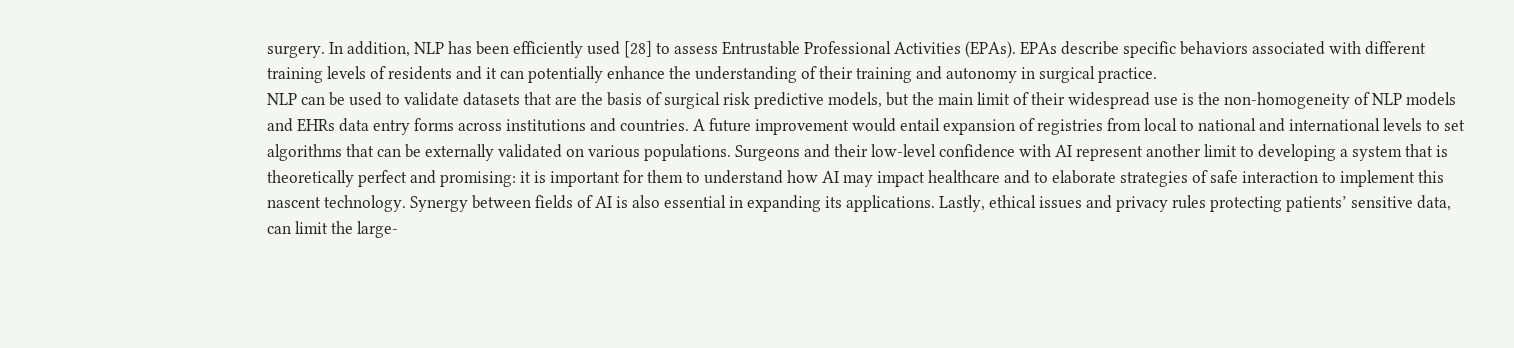surgery. In addition, NLP has been efficiently used [28] to assess Entrustable Professional Activities (EPAs). EPAs describe specific behaviors associated with different training levels of residents and it can potentially enhance the understanding of their training and autonomy in surgical practice.
NLP can be used to validate datasets that are the basis of surgical risk predictive models, but the main limit of their widespread use is the non-homogeneity of NLP models and EHRs data entry forms across institutions and countries. A future improvement would entail expansion of registries from local to national and international levels to set algorithms that can be externally validated on various populations. Surgeons and their low-level confidence with AI represent another limit to developing a system that is theoretically perfect and promising: it is important for them to understand how AI may impact healthcare and to elaborate strategies of safe interaction to implement this nascent technology. Synergy between fields of AI is also essential in expanding its applications. Lastly, ethical issues and privacy rules protecting patients’ sensitive data, can limit the large-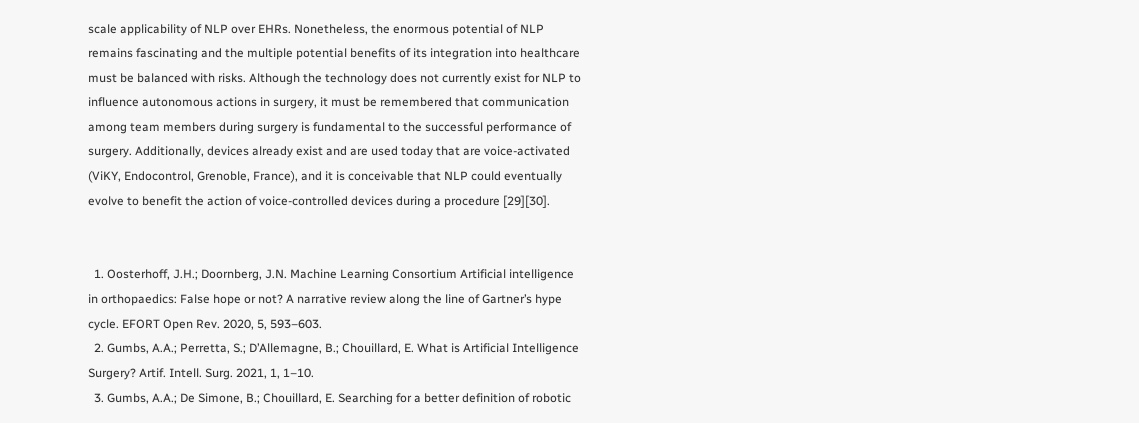scale applicability of NLP over EHRs. Nonetheless, the enormous potential of NLP remains fascinating and the multiple potential benefits of its integration into healthcare must be balanced with risks. Although the technology does not currently exist for NLP to influence autonomous actions in surgery, it must be remembered that communication among team members during surgery is fundamental to the successful performance of surgery. Additionally, devices already exist and are used today that are voice-activated (ViKY, Endocontrol, Grenoble, France), and it is conceivable that NLP could eventually evolve to benefit the action of voice-controlled devices during a procedure [29][30].


  1. Oosterhoff, J.H.; Doornberg, J.N. Machine Learning Consortium Artificial intelligence in orthopaedics: False hope or not? A narrative review along the line of Gartner’s hype cycle. EFORT Open Rev. 2020, 5, 593–603.
  2. Gumbs, A.A.; Perretta, S.; D’Allemagne, B.; Chouillard, E. What is Artificial Intelligence Surgery? Artif. Intell. Surg. 2021, 1, 1–10.
  3. Gumbs, A.A.; De Simone, B.; Chouillard, E. Searching for a better definition of robotic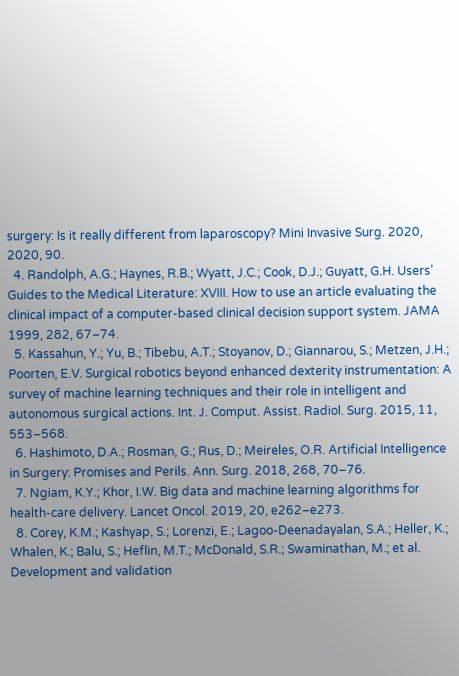surgery: Is it really different from laparoscopy? Mini Invasive Surg. 2020, 2020, 90.
  4. Randolph, A.G.; Haynes, R.B.; Wyatt, J.C.; Cook, D.J.; Guyatt, G.H. Users’ Guides to the Medical Literature: XVIII. How to use an article evaluating the clinical impact of a computer-based clinical decision support system. JAMA 1999, 282, 67–74.
  5. Kassahun, Y.; Yu, B.; Tibebu, A.T.; Stoyanov, D.; Giannarou, S.; Metzen, J.H.; Poorten, E.V. Surgical robotics beyond enhanced dexterity instrumentation: A survey of machine learning techniques and their role in intelligent and autonomous surgical actions. Int. J. Comput. Assist. Radiol. Surg. 2015, 11, 553–568.
  6. Hashimoto, D.A.; Rosman, G.; Rus, D.; Meireles, O.R. Artificial Intelligence in Surgery: Promises and Perils. Ann. Surg. 2018, 268, 70–76.
  7. Ngiam, K.Y.; Khor, I.W. Big data and machine learning algorithms for health-care delivery. Lancet Oncol. 2019, 20, e262–e273.
  8. Corey, K.M.; Kashyap, S.; Lorenzi, E.; Lagoo-Deenadayalan, S.A.; Heller, K.; Whalen, K.; Balu, S.; Heflin, M.T.; McDonald, S.R.; Swaminathan, M.; et al. Development and validation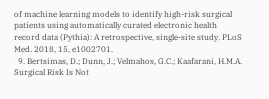of machine learning models to identify high-risk surgical patients using automatically curated electronic health record data (Pythia): A retrospective, single-site study. PLoS Med. 2018, 15, e1002701.
  9. Bertsimas, D.; Dunn, J.; Velmahos, G.C.; Kaafarani, H.M.A. Surgical Risk Is Not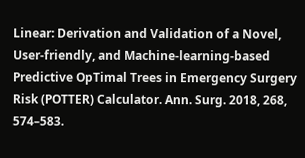Linear: Derivation and Validation of a Novel, User-friendly, and Machine-learning-based Predictive OpTimal Trees in Emergency Surgery Risk (POTTER) Calculator. Ann. Surg. 2018, 268, 574–583.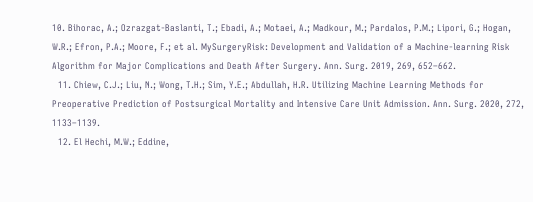10. Bihorac, A.; Ozrazgat-Baslanti, T.; Ebadi, A.; Motaei, A.; Madkour, M.; Pardalos, P.M.; Lipori, G.; Hogan, W.R.; Efron, P.A.; Moore, F.; et al. MySurgeryRisk: Development and Validation of a Machine-learning Risk Algorithm for Major Complications and Death After Surgery. Ann. Surg. 2019, 269, 652–662.
  11. Chiew, C.J.; Liu, N.; Wong, T.H.; Sim, Y.E.; Abdullah, H.R. Utilizing Machine Learning Methods for Preoperative Prediction of Postsurgical Mortality and Intensive Care Unit Admission. Ann. Surg. 2020, 272, 1133–1139.
  12. El Hechi, M.W.; Eddine,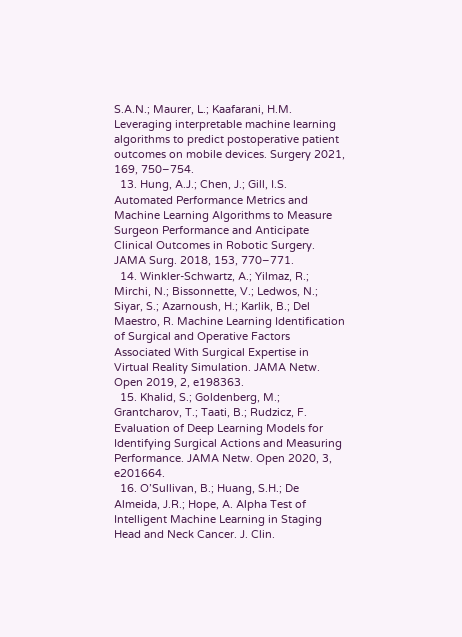S.A.N.; Maurer, L.; Kaafarani, H.M. Leveraging interpretable machine learning algorithms to predict postoperative patient outcomes on mobile devices. Surgery 2021, 169, 750–754.
  13. Hung, A.J.; Chen, J.; Gill, I.S. Automated Performance Metrics and Machine Learning Algorithms to Measure Surgeon Performance and Anticipate Clinical Outcomes in Robotic Surgery. JAMA Surg. 2018, 153, 770–771.
  14. Winkler-Schwartz, A.; Yilmaz, R.; Mirchi, N.; Bissonnette, V.; Ledwos, N.; Siyar, S.; Azarnoush, H.; Karlik, B.; Del Maestro, R. Machine Learning Identification of Surgical and Operative Factors Associated With Surgical Expertise in Virtual Reality Simulation. JAMA Netw. Open 2019, 2, e198363.
  15. Khalid, S.; Goldenberg, M.; Grantcharov, T.; Taati, B.; Rudzicz, F. Evaluation of Deep Learning Models for Identifying Surgical Actions and Measuring Performance. JAMA Netw. Open 2020, 3, e201664.
  16. O’Sullivan, B.; Huang, S.H.; De Almeida, J.R.; Hope, A. Alpha Test of Intelligent Machine Learning in Staging Head and Neck Cancer. J. Clin.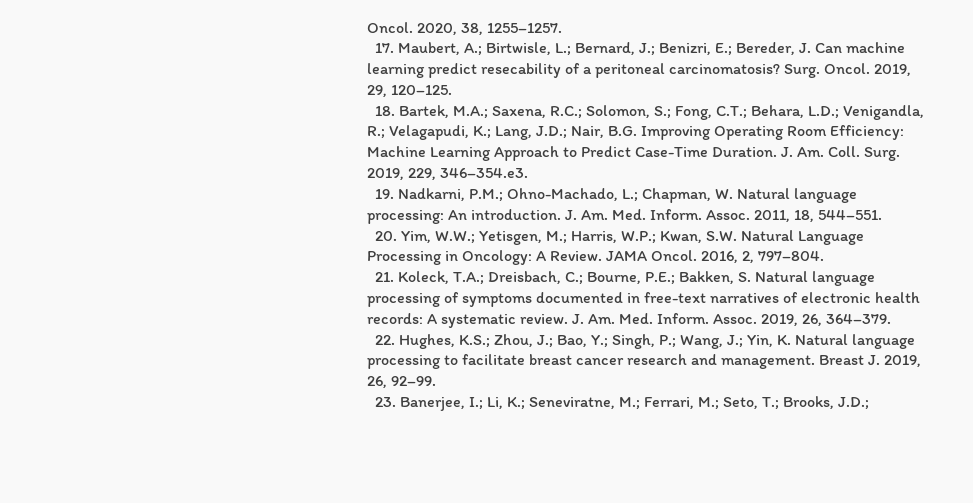Oncol. 2020, 38, 1255–1257.
  17. Maubert, A.; Birtwisle, L.; Bernard, J.; Benizri, E.; Bereder, J. Can machine learning predict resecability of a peritoneal carcinomatosis? Surg. Oncol. 2019, 29, 120–125.
  18. Bartek, M.A.; Saxena, R.C.; Solomon, S.; Fong, C.T.; Behara, L.D.; Venigandla, R.; Velagapudi, K.; Lang, J.D.; Nair, B.G. Improving Operating Room Efficiency: Machine Learning Approach to Predict Case-Time Duration. J. Am. Coll. Surg. 2019, 229, 346–354.e3.
  19. Nadkarni, P.M.; Ohno-Machado, L.; Chapman, W. Natural language processing: An introduction. J. Am. Med. Inform. Assoc. 2011, 18, 544–551.
  20. Yim, W.W.; Yetisgen, M.; Harris, W.P.; Kwan, S.W. Natural Language Processing in Oncology: A Review. JAMA Oncol. 2016, 2, 797–804.
  21. Koleck, T.A.; Dreisbach, C.; Bourne, P.E.; Bakken, S. Natural language processing of symptoms documented in free-text narratives of electronic health records: A systematic review. J. Am. Med. Inform. Assoc. 2019, 26, 364–379.
  22. Hughes, K.S.; Zhou, J.; Bao, Y.; Singh, P.; Wang, J.; Yin, K. Natural language processing to facilitate breast cancer research and management. Breast J. 2019, 26, 92–99.
  23. Banerjee, I.; Li, K.; Seneviratne, M.; Ferrari, M.; Seto, T.; Brooks, J.D.;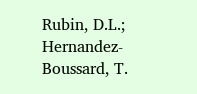Rubin, D.L.; Hernandez-Boussard, T.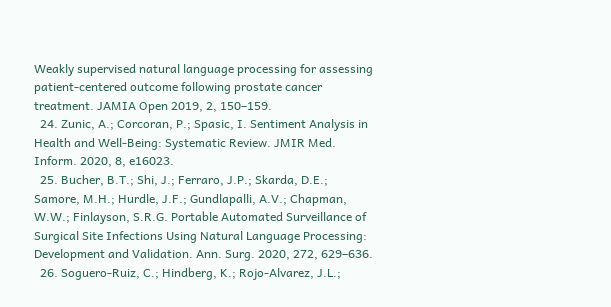Weakly supervised natural language processing for assessing patient-centered outcome following prostate cancer treatment. JAMIA Open 2019, 2, 150–159.
  24. Zunic, A.; Corcoran, P.; Spasic, I. Sentiment Analysis in Health and Well-Being: Systematic Review. JMIR Med. Inform. 2020, 8, e16023.
  25. Bucher, B.T.; Shi, J.; Ferraro, J.P.; Skarda, D.E.; Samore, M.H.; Hurdle, J.F.; Gundlapalli, A.V.; Chapman, W.W.; Finlayson, S.R.G. Portable Automated Surveillance of Surgical Site Infections Using Natural Language Processing: Development and Validation. Ann. Surg. 2020, 272, 629–636.
  26. Soguero-Ruiz, C.; Hindberg, K.; Rojo-Alvarez, J.L.;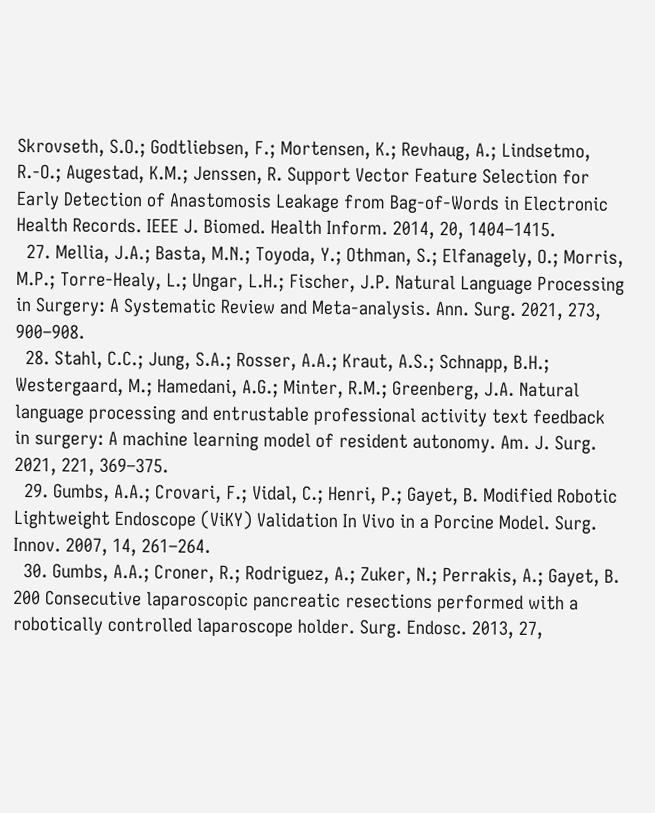Skrovseth, S.O.; Godtliebsen, F.; Mortensen, K.; Revhaug, A.; Lindsetmo, R.-O.; Augestad, K.M.; Jenssen, R. Support Vector Feature Selection for Early Detection of Anastomosis Leakage from Bag-of-Words in Electronic Health Records. IEEE J. Biomed. Health Inform. 2014, 20, 1404–1415.
  27. Mellia, J.A.; Basta, M.N.; Toyoda, Y.; Othman, S.; Elfanagely, O.; Morris, M.P.; Torre-Healy, L.; Ungar, L.H.; Fischer, J.P. Natural Language Processing in Surgery: A Systematic Review and Meta-analysis. Ann. Surg. 2021, 273, 900–908.
  28. Stahl, C.C.; Jung, S.A.; Rosser, A.A.; Kraut, A.S.; Schnapp, B.H.; Westergaard, M.; Hamedani, A.G.; Minter, R.M.; Greenberg, J.A. Natural language processing and entrustable professional activity text feedback in surgery: A machine learning model of resident autonomy. Am. J. Surg. 2021, 221, 369–375.
  29. Gumbs, A.A.; Crovari, F.; Vidal, C.; Henri, P.; Gayet, B. Modified Robotic Lightweight Endoscope (ViKY) Validation In Vivo in a Porcine Model. Surg. Innov. 2007, 14, 261–264.
  30. Gumbs, A.A.; Croner, R.; Rodriguez, A.; Zuker, N.; Perrakis, A.; Gayet, B. 200 Consecutive laparoscopic pancreatic resections performed with a robotically controlled laparoscope holder. Surg. Endosc. 2013, 27,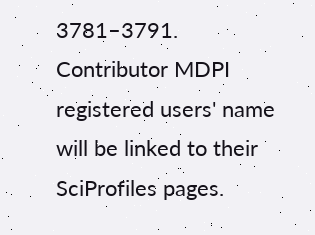3781–3791.
Contributor MDPI registered users' name will be linked to their SciProfiles pages.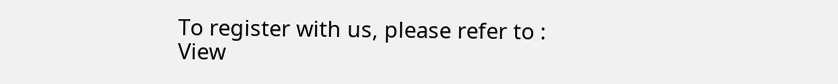To register with us, please refer to :
View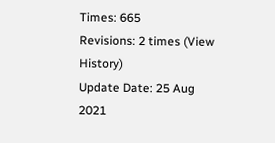Times: 665
Revisions: 2 times (View History)
Update Date: 25 Aug 2021